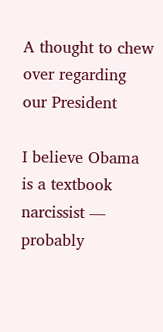A thought to chew over regarding our President

I believe Obama is a textbook narcissist — probably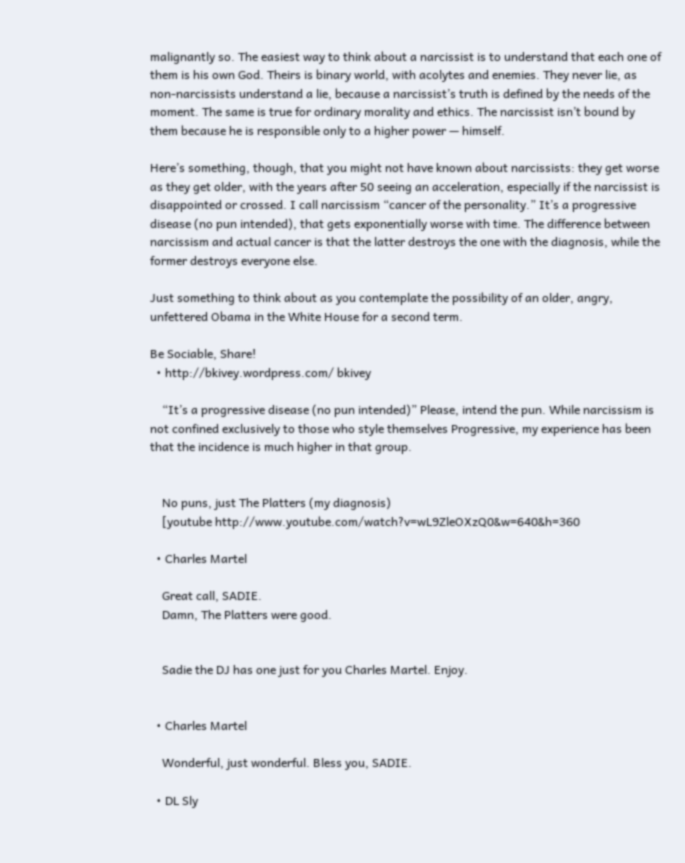malignantly so. The easiest way to think about a narcissist is to understand that each one of them is his own God. Theirs is binary world, with acolytes and enemies. They never lie, as non-narcissists understand a lie, because a narcissist’s truth is defined by the needs of the moment. The same is true for ordinary morality and ethics. The narcissist isn’t bound by them because he is responsible only to a higher power — himself.

Here’s something, though, that you might not have known about narcissists: they get worse as they get older, with the years after 50 seeing an acceleration, especially if the narcissist is disappointed or crossed. I call narcissism “cancer of the personality.” It’s a progressive disease (no pun intended), that gets exponentially worse with time. The difference between narcissism and actual cancer is that the latter destroys the one with the diagnosis, while the former destroys everyone else.

Just something to think about as you contemplate the possibility of an older, angry, unfettered Obama in the White House for a second term.

Be Sociable, Share!
  • http://bkivey.wordpress.com/ bkivey

    “It’s a progressive disease (no pun intended)” Please, intend the pun. While narcissism is not confined exclusively to those who style themselves Progressive, my experience has been that the incidence is much higher in that group.


    No puns, just The Platters (my diagnosis)
    [youtube http://www.youtube.com/watch?v=wL9ZleOXzQ0&w=640&h=360

  • Charles Martel

    Great call, SADIE.
    Damn, The Platters were good.


    Sadie the DJ has one just for you Charles Martel. Enjoy.


  • Charles Martel

    Wonderful, just wonderful. Bless you, SADIE.

  • DL Sly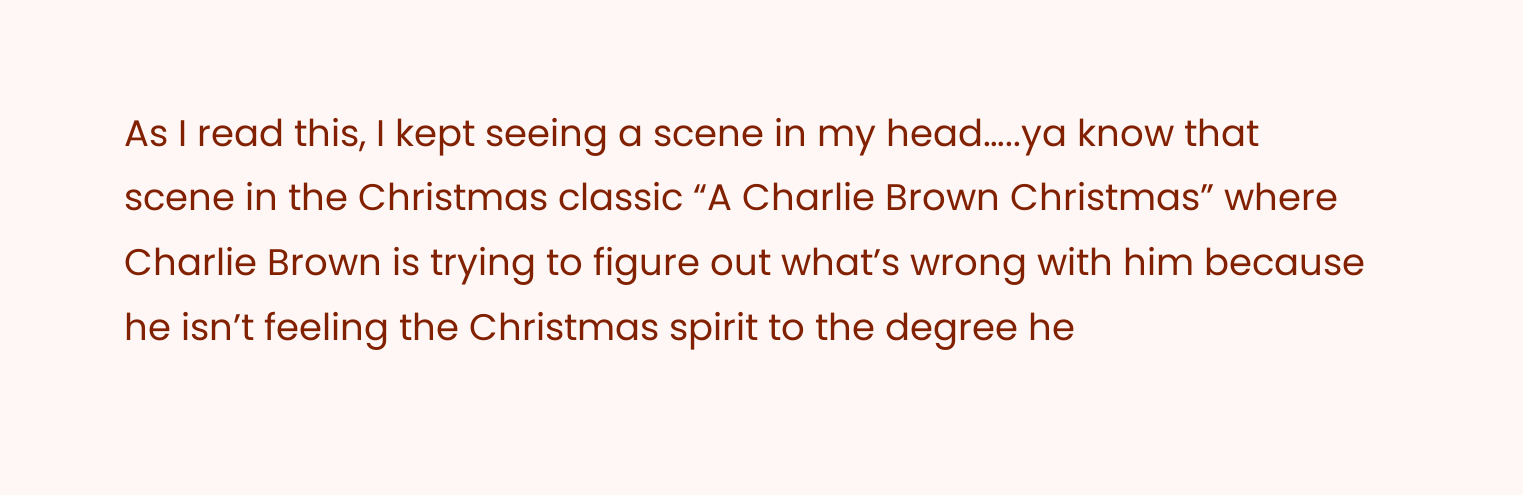As I read this, I kept seeing a scene in my head…..ya know that scene in the Christmas classic “A Charlie Brown Christmas” where Charlie Brown is trying to figure out what’s wrong with him because he isn’t feeling the Christmas spirit to the degree he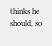thinks he should, so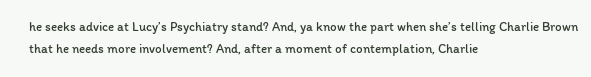he seeks advice at Lucy’s Psychiatry stand? And, ya know the part when she’s telling Charlie Brown that he needs more involvement? And, after a moment of contemplation, Charlie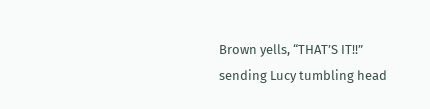Brown yells, “THAT’S IT!!” sending Lucy tumbling head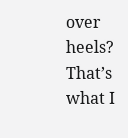over heels? That’s what I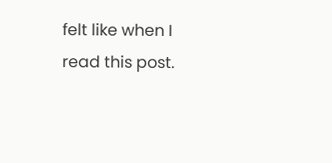felt like when I read this post.